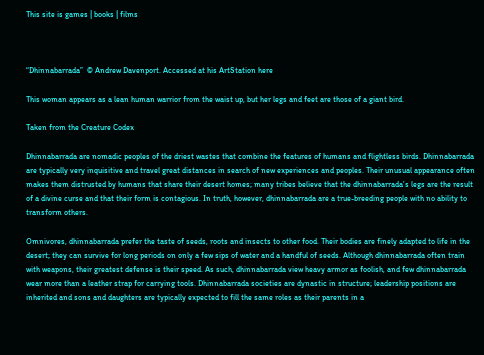This site is games | books | films



“Dhinnabarrada”  © Andrew Davenport. Accessed at his ArtStation here

This woman appears as a lean human warrior from the waist up, but her legs and feet are those of a giant bird.

Taken from the Creature Codex

Dhinnabarrada are nomadic peoples of the driest wastes that combine the features of humans and flightless birds. Dhinnabarrada are typically very inquisitive and travel great distances in search of new experiences and peoples. Their unusual appearance often makes them distrusted by humans that share their desert homes; many tribes believe that the dhinnabarrada’s legs are the result of a divine curse and that their form is contagious. In truth, however, dhinnabarrada are a true-breeding people with no ability to transform others.

Omnivores, dhinnabarrada prefer the taste of seeds, roots and insects to other food. Their bodies are finely adapted to life in the desert; they can survive for long periods on only a few sips of water and a handful of seeds. Although dhinnabarrada often train with weapons, their greatest defense is their speed. As such, dhinnabarrada view heavy armor as foolish, and few dhinnabarrada wear more than a leather strap for carrying tools. Dhinnabarrada societies are dynastic in structure; leadership positions are inherited and sons and daughters are typically expected to fill the same roles as their parents in a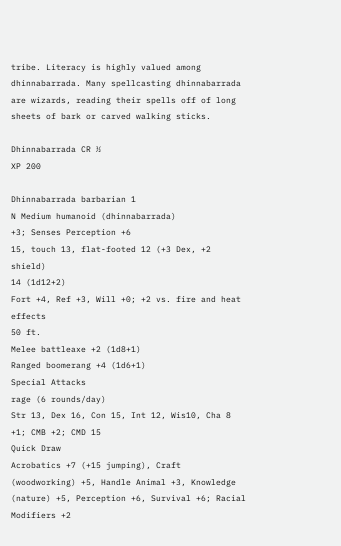tribe. Literacy is highly valued among dhinnabarrada. Many spellcasting dhinnabarrada are wizards, reading their spells off of long sheets of bark or carved walking sticks.

Dhinnabarrada CR ½
XP 200

Dhinnabarrada barbarian 1
N Medium humanoid (dhinnabarrada)
+3; Senses Perception +6
15, touch 13, flat-footed 12 (+3 Dex, +2 shield)
14 (1d12+2)
Fort +4, Ref +3, Will +0; +2 vs. fire and heat effects
50 ft.
Melee battleaxe +2 (1d8+1)
Ranged boomerang +4 (1d6+1)
Special Attacks
rage (6 rounds/day)
Str 13, Dex 16, Con 15, Int 12, Wis10, Cha 8
+1; CMB +2; CMD 15
Quick Draw
Acrobatics +7 (+15 jumping), Craft (woodworking) +5, Handle Animal +3, Knowledge (nature) +5, Perception +6, Survival +6; Racial Modifiers +2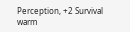Perception, +2 Survival
warm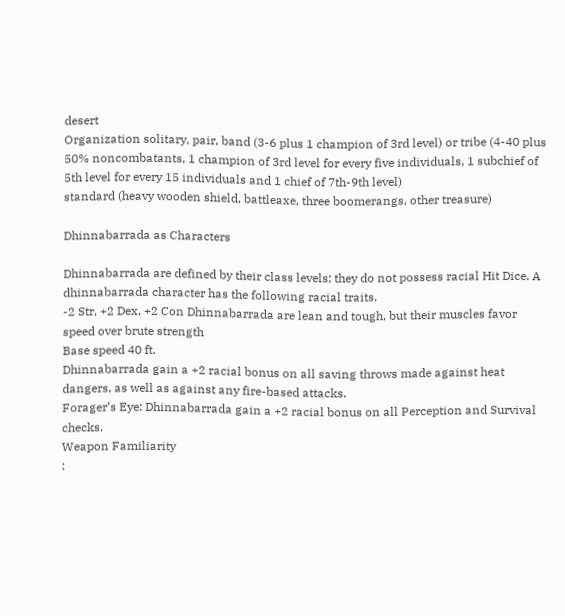desert
Organization solitary, pair, band (3-6 plus 1 champion of 3rd level) or tribe (4-40 plus 50% noncombatants, 1 champion of 3rd level for every five individuals, 1 subchief of 5th level for every 15 individuals and 1 chief of 7th-9th level)
standard (heavy wooden shield, battleaxe, three boomerangs, other treasure)

Dhinnabarrada as Characters

Dhinnabarrada are defined by their class levels; they do not possess racial Hit Dice. A dhinnabarrada character has the following racial traits.
-2 Str, +2 Dex, +2 Con Dhinnabarrada are lean and tough, but their muscles favor speed over brute strength
Base speed 40 ft.
Dhinnabarrada gain a +2 racial bonus on all saving throws made against heat dangers, as well as against any fire-based attacks.
Forager’s Eye: Dhinnabarrada gain a +2 racial bonus on all Perception and Survival checks.
Weapon Familiarity
: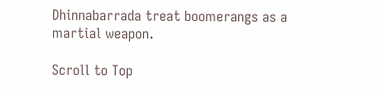Dhinnabarrada treat boomerangs as a martial weapon.

Scroll to Top